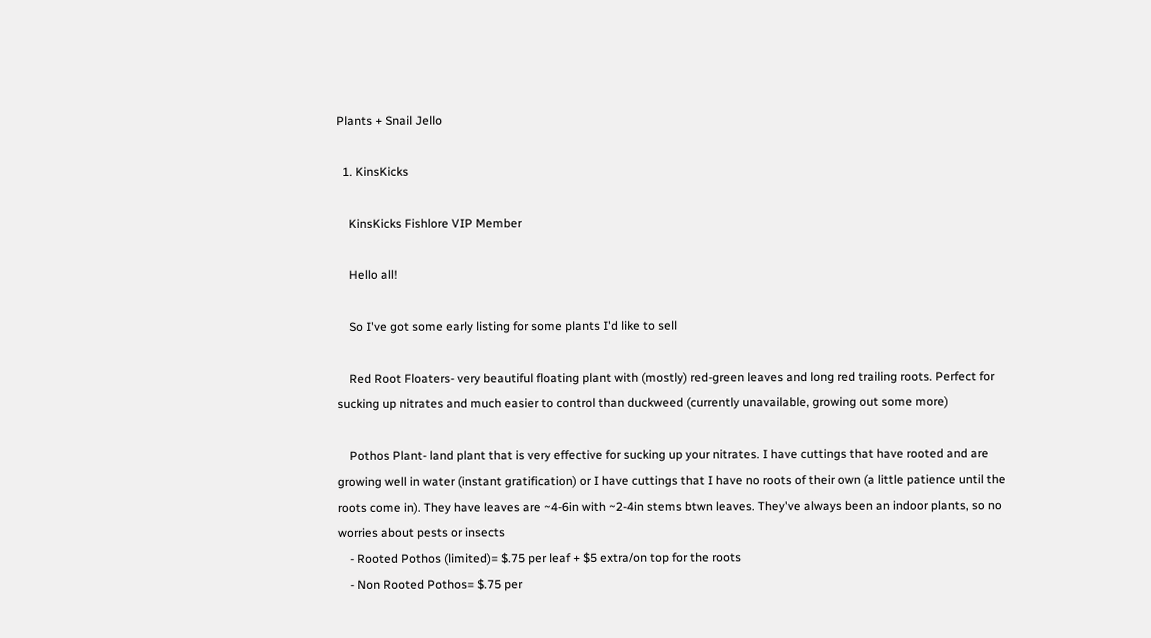Plants + Snail Jello

  1. KinsKicks

    KinsKicks Fishlore VIP Member

    Hello all!

    So I've got some early listing for some plants I'd like to sell

    Red Root Floaters- very beautiful floating plant with (mostly) red-green leaves and long red trailing roots. Perfect for sucking up nitrates and much easier to control than duckweed (currently unavailable, growing out some more)

    Pothos Plant- land plant that is very effective for sucking up your nitrates. I have cuttings that have rooted and are growing well in water (instant gratification) or I have cuttings that I have no roots of their own (a little patience until the roots come in). They have leaves are ~4-6in with ~2-4in stems btwn leaves. They've always been an indoor plants, so no worries about pests or insects
    - Rooted Pothos (limited)= $.75 per leaf + $5 extra/on top for the roots
    - Non Rooted Pothos= $.75 per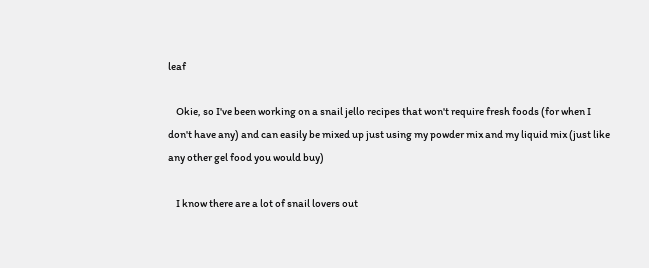leaf

    Okie, so I've been working on a snail jello recipes that won't require fresh foods (for when I don't have any) and can easily be mixed up just using my powder mix and my liquid mix (just like any other gel food you would buy)

    I know there are a lot of snail lovers out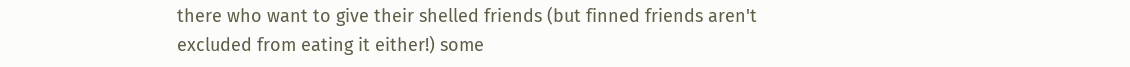there who want to give their shelled friends (but finned friends aren't excluded from eating it either!) some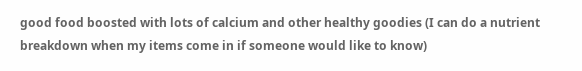good food boosted with lots of calcium and other healthy goodies (I can do a nutrient breakdown when my items come in if someone would like to know)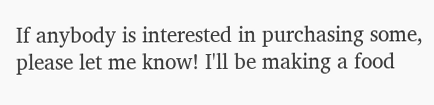If anybody is interested in purchasing some, please let me know! I'll be making a food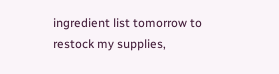ingredient list tomorrow to restock my supplies,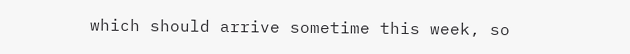which should arrive sometime this week, so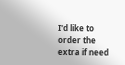I'd like to order the extra if need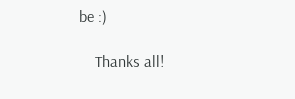be :)

    Thanks all!